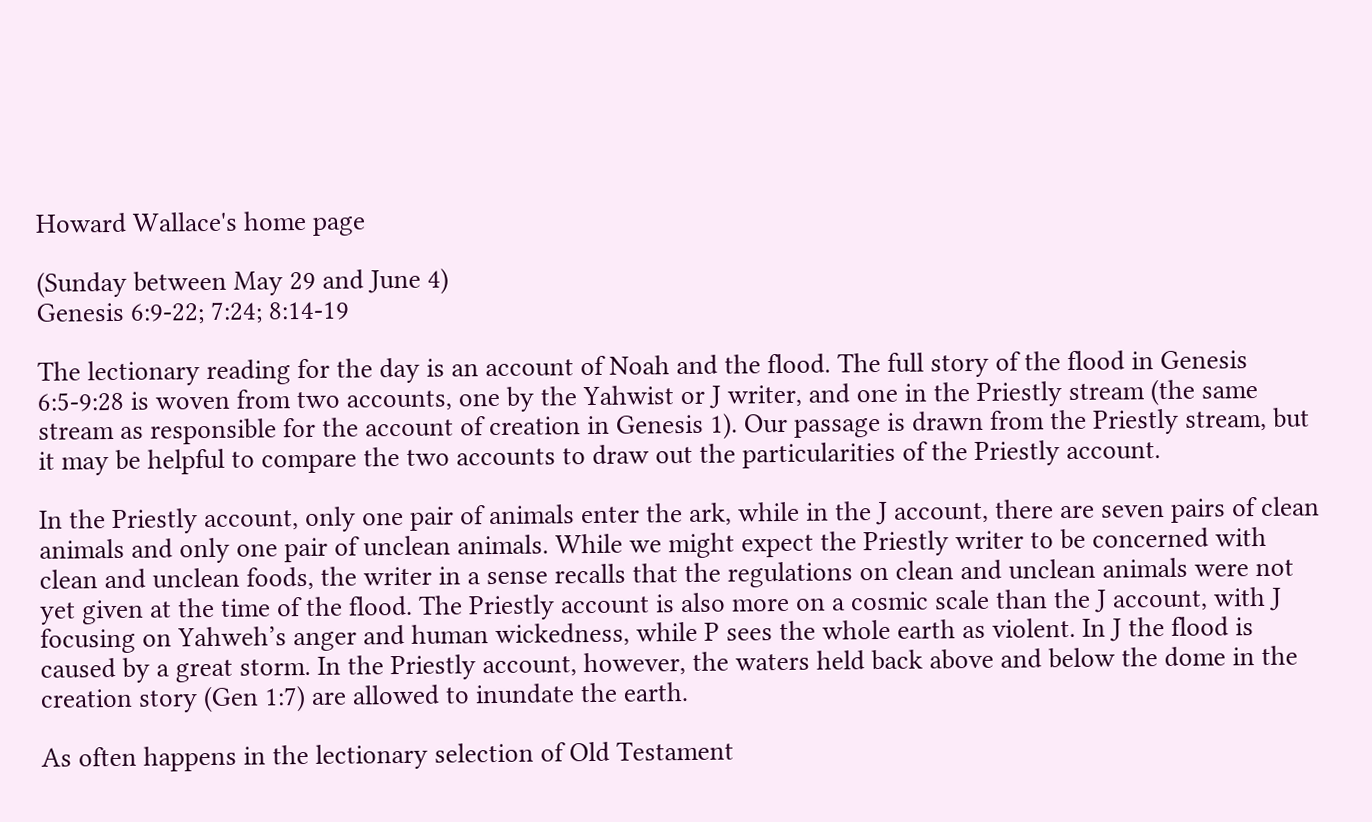Howard Wallace's home page

(Sunday between May 29 and June 4)
Genesis 6:9-22; 7:24; 8:14-19

The lectionary reading for the day is an account of Noah and the flood. The full story of the flood in Genesis 6:5-9:28 is woven from two accounts, one by the Yahwist or J writer, and one in the Priestly stream (the same stream as responsible for the account of creation in Genesis 1). Our passage is drawn from the Priestly stream, but it may be helpful to compare the two accounts to draw out the particularities of the Priestly account.

In the Priestly account, only one pair of animals enter the ark, while in the J account, there are seven pairs of clean animals and only one pair of unclean animals. While we might expect the Priestly writer to be concerned with clean and unclean foods, the writer in a sense recalls that the regulations on clean and unclean animals were not yet given at the time of the flood. The Priestly account is also more on a cosmic scale than the J account, with J focusing on Yahweh’s anger and human wickedness, while P sees the whole earth as violent. In J the flood is caused by a great storm. In the Priestly account, however, the waters held back above and below the dome in the creation story (Gen 1:7) are allowed to inundate the earth.

As often happens in the lectionary selection of Old Testament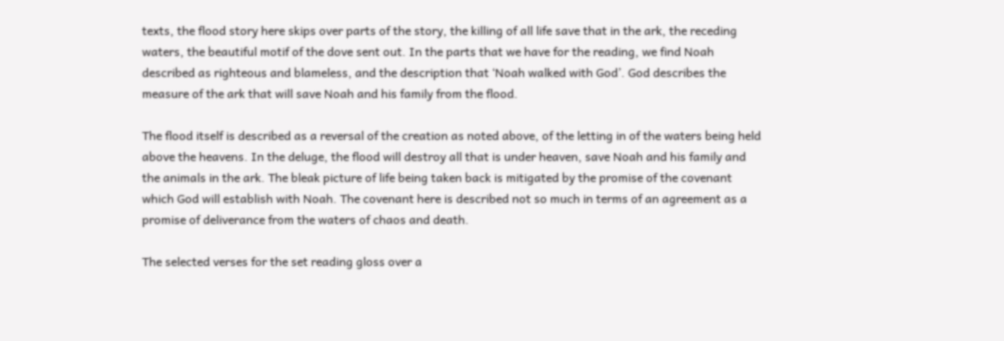texts, the flood story here skips over parts of the story, the killing of all life save that in the ark, the receding waters, the beautiful motif of the dove sent out. In the parts that we have for the reading, we find Noah described as righteous and blameless, and the description that ‘Noah walked with God’. God describes the measure of the ark that will save Noah and his family from the flood.

The flood itself is described as a reversal of the creation as noted above, of the letting in of the waters being held above the heavens. In the deluge, the flood will destroy all that is under heaven, save Noah and his family and the animals in the ark. The bleak picture of life being taken back is mitigated by the promise of the covenant which God will establish with Noah. The covenant here is described not so much in terms of an agreement as a promise of deliverance from the waters of chaos and death.

The selected verses for the set reading gloss over a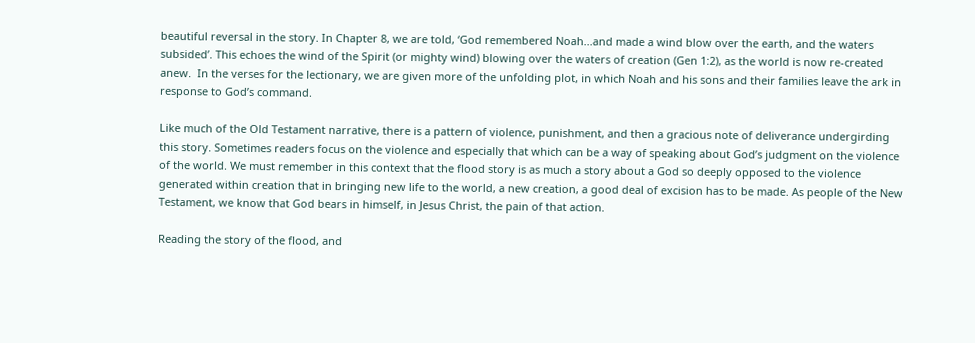beautiful reversal in the story. In Chapter 8, we are told, ‘God remembered Noah...and made a wind blow over the earth, and the waters subsided’. This echoes the wind of the Spirit (or mighty wind) blowing over the waters of creation (Gen 1:2), as the world is now re-created anew.  In the verses for the lectionary, we are given more of the unfolding plot, in which Noah and his sons and their families leave the ark in response to God’s command.

Like much of the Old Testament narrative, there is a pattern of violence, punishment, and then a gracious note of deliverance undergirding this story. Sometimes readers focus on the violence and especially that which can be a way of speaking about God’s judgment on the violence of the world. We must remember in this context that the flood story is as much a story about a God so deeply opposed to the violence generated within creation that in bringing new life to the world, a new creation, a good deal of excision has to be made. As people of the New Testament, we know that God bears in himself, in Jesus Christ, the pain of that action.

Reading the story of the flood, and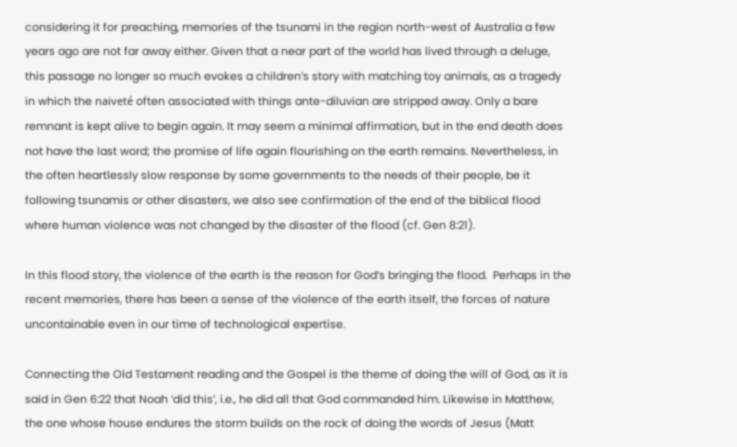considering it for preaching, memories of the tsunami in the region north-west of Australia a few years ago are not far away either. Given that a near part of the world has lived through a deluge, this passage no longer so much evokes a children’s story with matching toy animals, as a tragedy in which the naiveté often associated with things ante-diluvian are stripped away. Only a bare remnant is kept alive to begin again. It may seem a minimal affirmation, but in the end death does not have the last word; the promise of life again flourishing on the earth remains. Nevertheless, in the often heartlessly slow response by some governments to the needs of their people, be it following tsunamis or other disasters, we also see confirmation of the end of the biblical flood where human violence was not changed by the disaster of the flood (cf. Gen 8:21).

In this flood story, the violence of the earth is the reason for God’s bringing the flood.  Perhaps in the recent memories, there has been a sense of the violence of the earth itself, the forces of nature uncontainable even in our time of technological expertise.

Connecting the Old Testament reading and the Gospel is the theme of doing the will of God, as it is said in Gen 6:22 that Noah ‘did this’, i.e., he did all that God commanded him. Likewise in Matthew, the one whose house endures the storm builds on the rock of doing the words of Jesus (Matt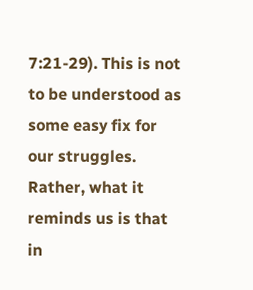7:21-29). This is not to be understood as some easy fix for our struggles. Rather, what it reminds us is that in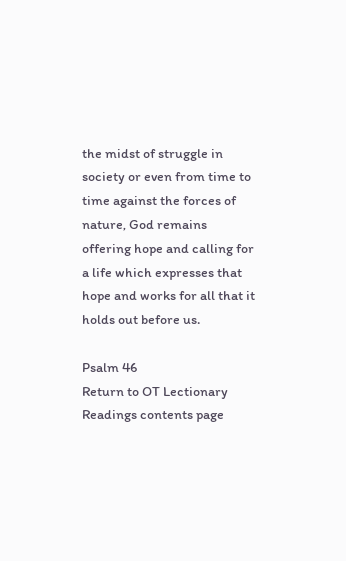the midst of struggle in society or even from time to time against the forces of nature, God remains offering hope and calling for a life which expresses that hope and works for all that it holds out before us.

Psalm 46
Return to OT Lectionary Readings contents page